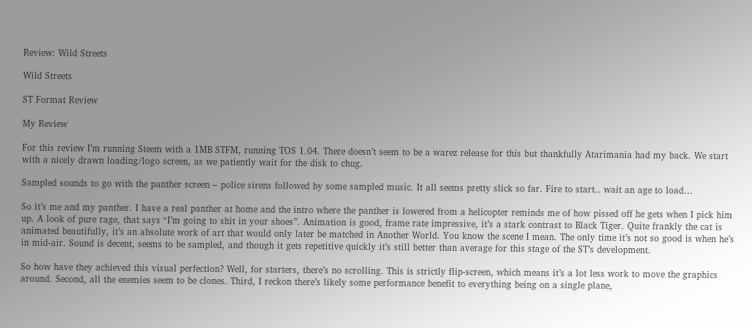Review: Wild Streets

Wild Streets

ST Format Review

My Review

For this review I’m running Steem with a 1MB STFM, running TOS 1.04. There doesn’t seem to be a warez release for this but thankfully Atarimania had my back. We start with a nicely drawn loading/logo screen, as we patiently wait for the disk to chug.

Sampled sounds to go with the panther screen – police sirens followed by some sampled music. It all seems pretty slick so far. Fire to start.. wait an age to load…

So it’s me and my panther. I have a real panther at home and the intro where the panther is lowered from a helicopter reminds me of how pissed off he gets when I pick him up. A look of pure rage, that says “I’m going to shit in your shoes”. Animation is good, frame rate impressive, it’s a stark contrast to Black Tiger. Quite frankly the cat is animated beautifully, it’s an absolute work of art that would only later be matched in Another World. You know the scene I mean. The only time it’s not so good is when he’s in mid-air. Sound is decent, seems to be sampled, and though it gets repetitive quickly it’s still better than average for this stage of the ST’s development.

So how have they achieved this visual perfection? Well, for starters, there’s no scrolling. This is strictly flip-screen, which means it’s a lot less work to move the graphics around. Second, all the enemies seem to be clones. Third, I reckon there’s likely some performance benefit to everything being on a single plane,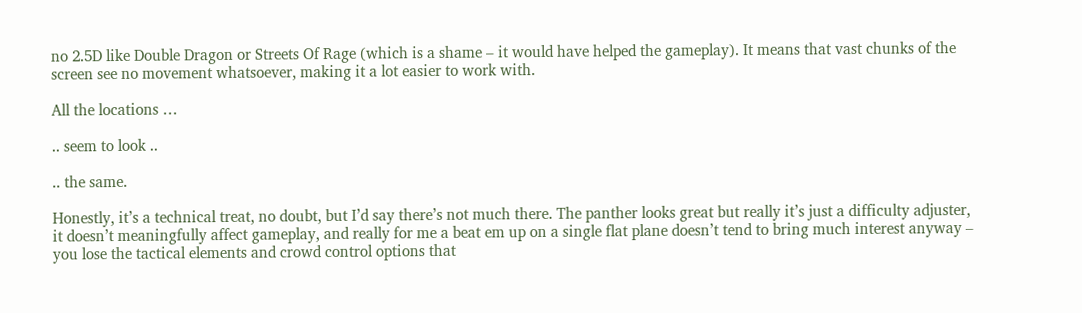no 2.5D like Double Dragon or Streets Of Rage (which is a shame – it would have helped the gameplay). It means that vast chunks of the screen see no movement whatsoever, making it a lot easier to work with.

All the locations …

.. seem to look ..

.. the same.

Honestly, it’s a technical treat, no doubt, but I’d say there’s not much there. The panther looks great but really it’s just a difficulty adjuster, it doesn’t meaningfully affect gameplay, and really for me a beat em up on a single flat plane doesn’t tend to bring much interest anyway – you lose the tactical elements and crowd control options that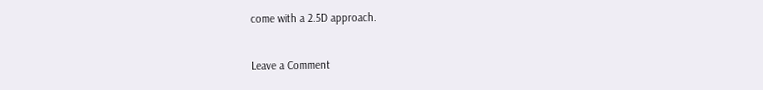come with a 2.5D approach.

Leave a Comment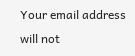Your email address will not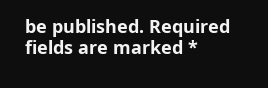be published. Required fields are marked *